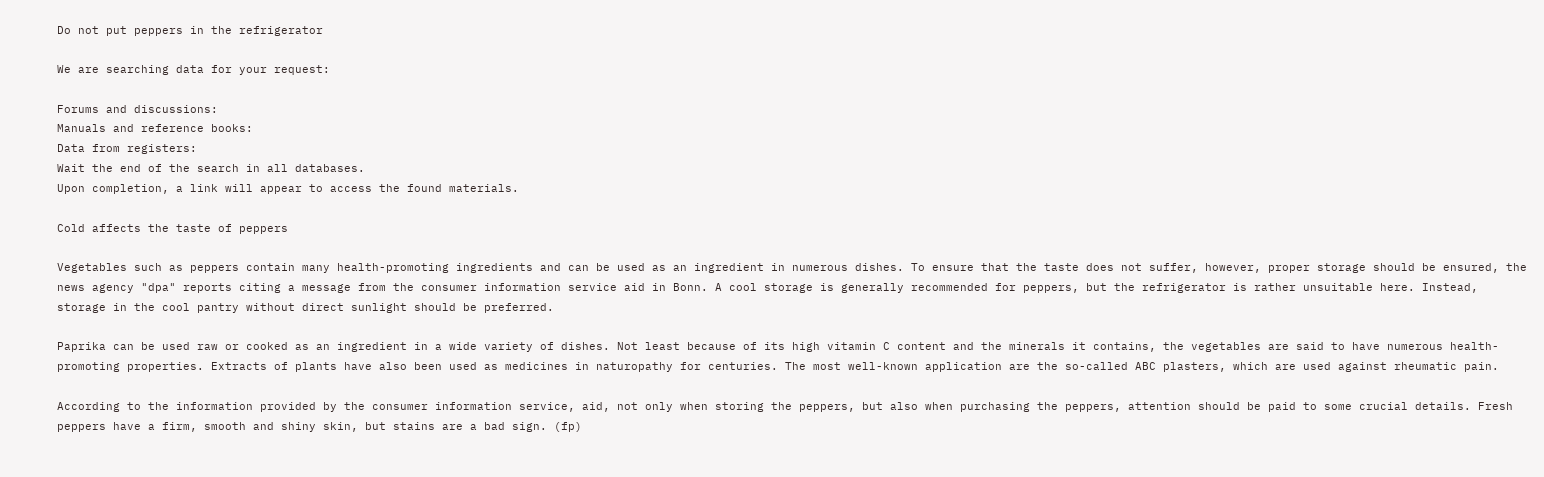Do not put peppers in the refrigerator

We are searching data for your request:

Forums and discussions:
Manuals and reference books:
Data from registers:
Wait the end of the search in all databases.
Upon completion, a link will appear to access the found materials.

Cold affects the taste of peppers

Vegetables such as peppers contain many health-promoting ingredients and can be used as an ingredient in numerous dishes. To ensure that the taste does not suffer, however, proper storage should be ensured, the news agency "dpa" reports citing a message from the consumer information service aid in Bonn. A cool storage is generally recommended for peppers, but the refrigerator is rather unsuitable here. Instead, storage in the cool pantry without direct sunlight should be preferred.

Paprika can be used raw or cooked as an ingredient in a wide variety of dishes. Not least because of its high vitamin C content and the minerals it contains, the vegetables are said to have numerous health-promoting properties. Extracts of plants have also been used as medicines in naturopathy for centuries. The most well-known application are the so-called ABC plasters, which are used against rheumatic pain.

According to the information provided by the consumer information service, aid, not only when storing the peppers, but also when purchasing the peppers, attention should be paid to some crucial details. Fresh peppers have a firm, smooth and shiny skin, but stains are a bad sign. (fp)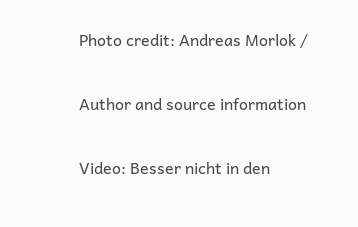Photo credit: Andreas Morlok /

Author and source information

Video: Besser nicht in den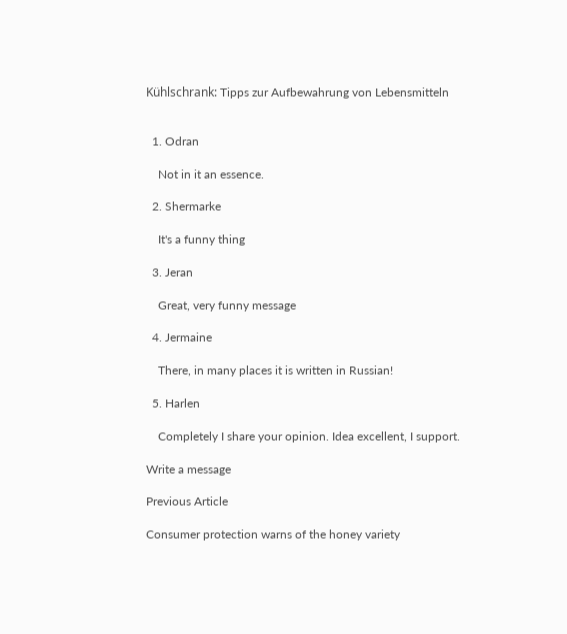Kühlschrank: Tipps zur Aufbewahrung von Lebensmitteln


  1. Odran

    Not in it an essence.

  2. Shermarke

    It's a funny thing

  3. Jeran

    Great, very funny message

  4. Jermaine

    There, in many places it is written in Russian!

  5. Harlen

    Completely I share your opinion. Idea excellent, I support.

Write a message

Previous Article

Consumer protection warns of the honey variety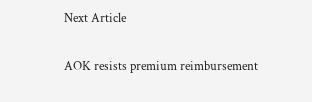Next Article

AOK resists premium reimbursement